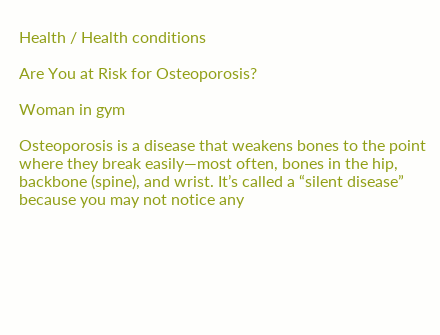Health / Health conditions

Are You at Risk for Osteoporosis?

Woman in gym

Osteoporosis is a disease that weakens bones to the point where they break easily—most often, bones in the hip, backbone (spine), and wrist. It’s called a “silent disease” because you may not notice any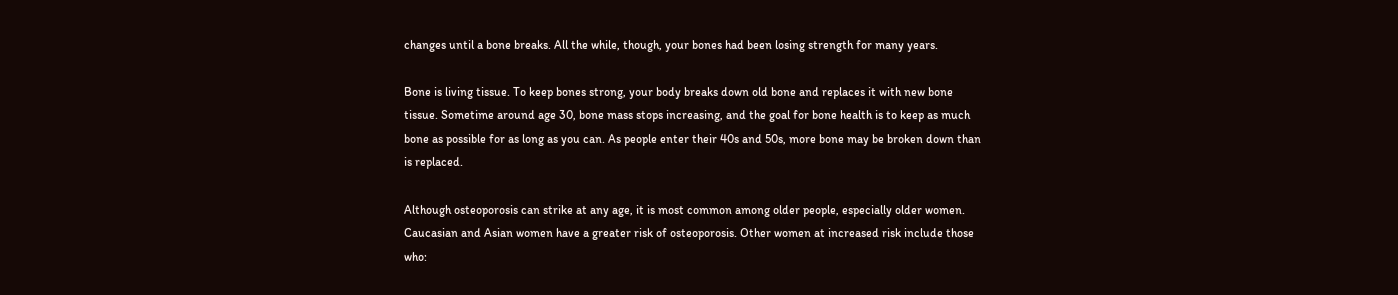changes until a bone breaks. All the while, though, your bones had been losing strength for many years.

Bone is living tissue. To keep bones strong, your body breaks down old bone and replaces it with new bone tissue. Sometime around age 30, bone mass stops increasing, and the goal for bone health is to keep as much bone as possible for as long as you can. As people enter their 40s and 50s, more bone may be broken down than is replaced.

Although osteoporosis can strike at any age, it is most common among older people, especially older women. Caucasian and Asian women have a greater risk of osteoporosis. Other women at increased risk include those who: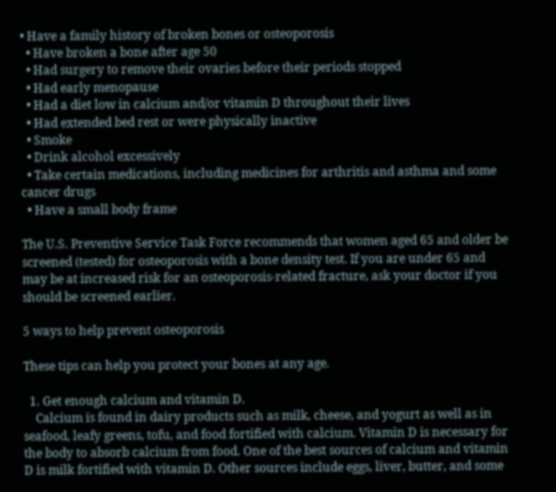• Have a family history of broken bones or osteoporosis
  • Have broken a bone after age 50
  • Had surgery to remove their ovaries before their periods stopped
  • Had early menopause
  • Had a diet low in calcium and/or vitamin D throughout their lives
  • Had extended bed rest or were physically inactive
  • Smoke
  • Drink alcohol excessively
  • Take certain medications, including medicines for arthritis and asthma and some cancer drugs
  • Have a small body frame

The U.S. Preventive Service Task Force recommends that women aged 65 and older be screened (tested) for osteoporosis with a bone density test. If you are under 65 and may be at increased risk for an osteoporosis-related fracture, ask your doctor if you should be screened earlier.

5 ways to help prevent osteoporosis

These tips can help you protect your bones at any age.

  1. Get enough calcium and vitamin D.
    Calcium is found in dairy products such as milk, cheese, and yogurt as well as in seafood, leafy greens, tofu, and food fortified with calcium. Vitamin D is necessary for the body to absorb calcium from food. One of the best sources of calcium and vitamin D is milk fortified with vitamin D. Other sources include eggs, liver, butter, and some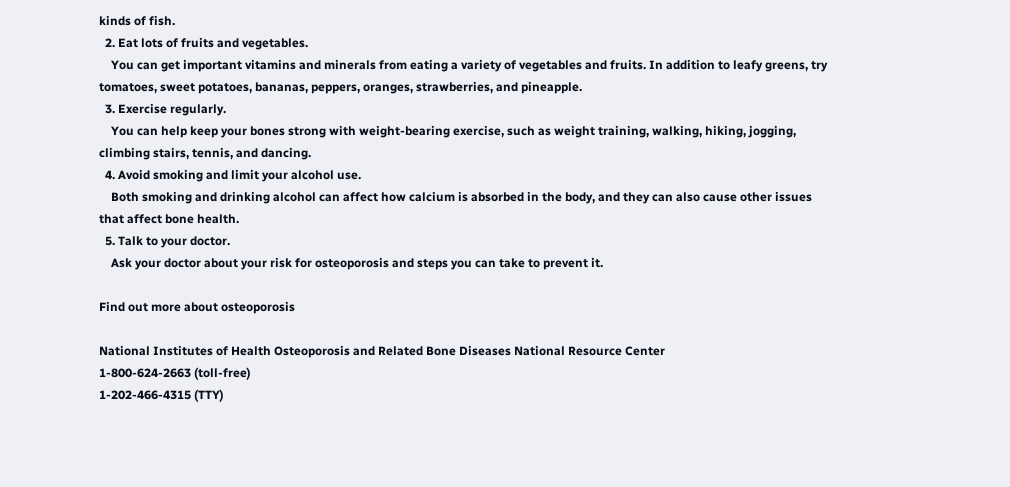kinds of fish.
  2. Eat lots of fruits and vegetables.
    You can get important vitamins and minerals from eating a variety of vegetables and fruits. In addition to leafy greens, try tomatoes, sweet potatoes, bananas, peppers, oranges, strawberries, and pineapple.
  3. Exercise regularly.
    You can help keep your bones strong with weight-bearing exercise, such as weight training, walking, hiking, jogging, climbing stairs, tennis, and dancing.
  4. Avoid smoking and limit your alcohol use.
    Both smoking and drinking alcohol can affect how calcium is absorbed in the body, and they can also cause other issues that affect bone health.
  5. Talk to your doctor.
    Ask your doctor about your risk for osteoporosis and steps you can take to prevent it.

Find out more about osteoporosis

National Institutes of Health Osteoporosis and Related Bone Diseases National Resource Center
1-800-624-2663 (toll-free)
1-202-466-4315 (TTY)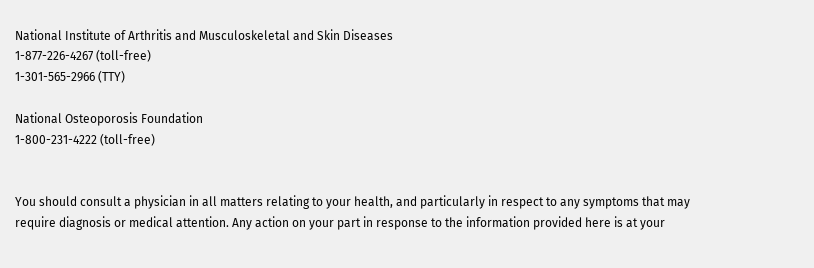National Institute of Arthritis and Musculoskeletal and Skin Diseases
1-877-226-4267 (toll-free)
1-301-565-2966 (TTY)

National Osteoporosis Foundation
1-800-231-4222 (toll-free)


You should consult a physician in all matters relating to your health, and particularly in respect to any symptoms that may require diagnosis or medical attention. Any action on your part in response to the information provided here is at your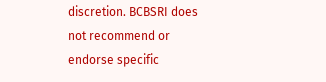discretion. BCBSRI does not recommend or endorse specific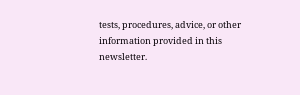tests, procedures, advice, or other information provided in this newsletter.